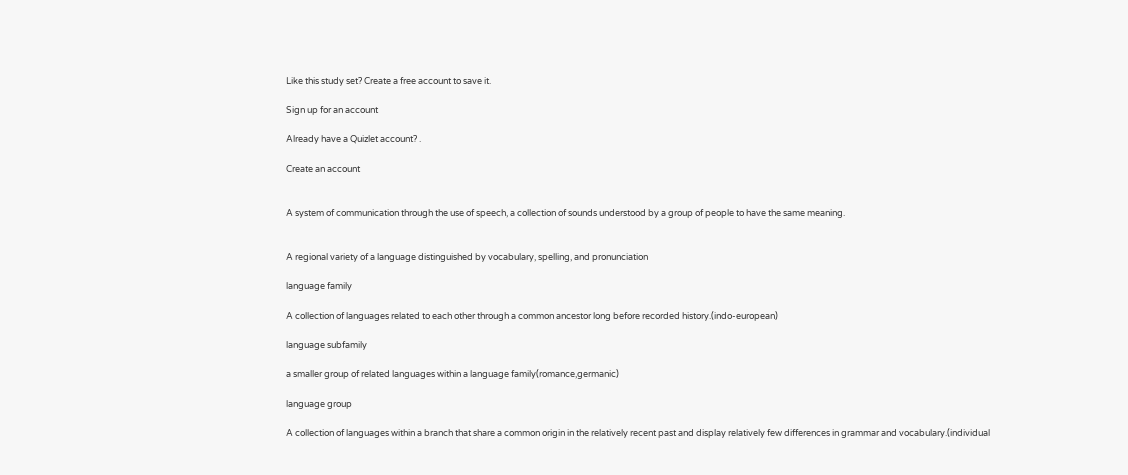Like this study set? Create a free account to save it.

Sign up for an account

Already have a Quizlet account? .

Create an account


A system of communication through the use of speech, a collection of sounds understood by a group of people to have the same meaning.


A regional variety of a language distinguished by vocabulary, spelling, and pronunciation

language family

A collection of languages related to each other through a common ancestor long before recorded history.(indo-european)

language subfamily

a smaller group of related languages within a language family(romance,germanic)

language group

A collection of languages within a branch that share a common origin in the relatively recent past and display relatively few differences in grammar and vocabulary.(individual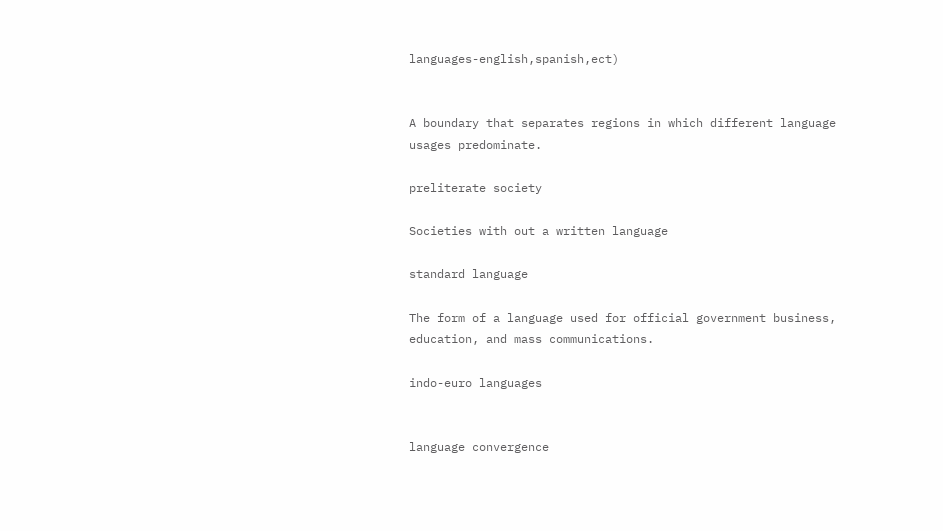languages-english,spanish,ect)


A boundary that separates regions in which different language usages predominate.

preliterate society

Societies with out a written language

standard language

The form of a language used for official government business, education, and mass communications.

indo-euro languages


language convergence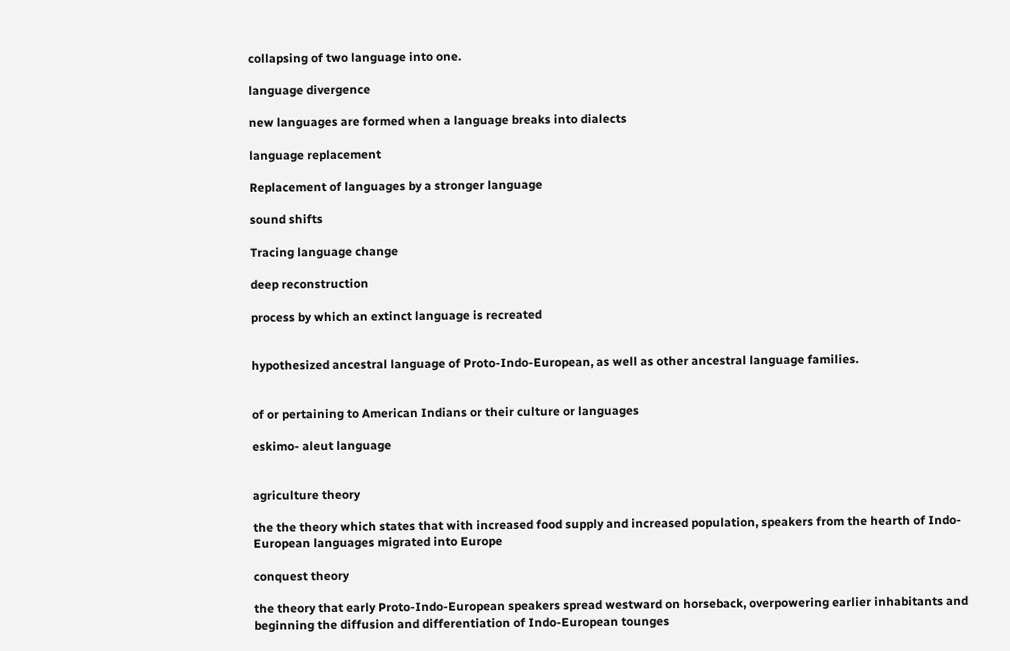collapsing of two language into one.

language divergence

new languages are formed when a language breaks into dialects

language replacement

Replacement of languages by a stronger language

sound shifts

Tracing language change

deep reconstruction

process by which an extinct language is recreated


hypothesized ancestral language of Proto-Indo-European, as well as other ancestral language families.


of or pertaining to American Indians or their culture or languages

eskimo- aleut language


agriculture theory

the the theory which states that with increased food supply and increased population, speakers from the hearth of Indo-European languages migrated into Europe

conquest theory

the theory that early Proto-Indo-European speakers spread westward on horseback, overpowering earlier inhabitants and beginning the diffusion and differentiation of Indo-European tounges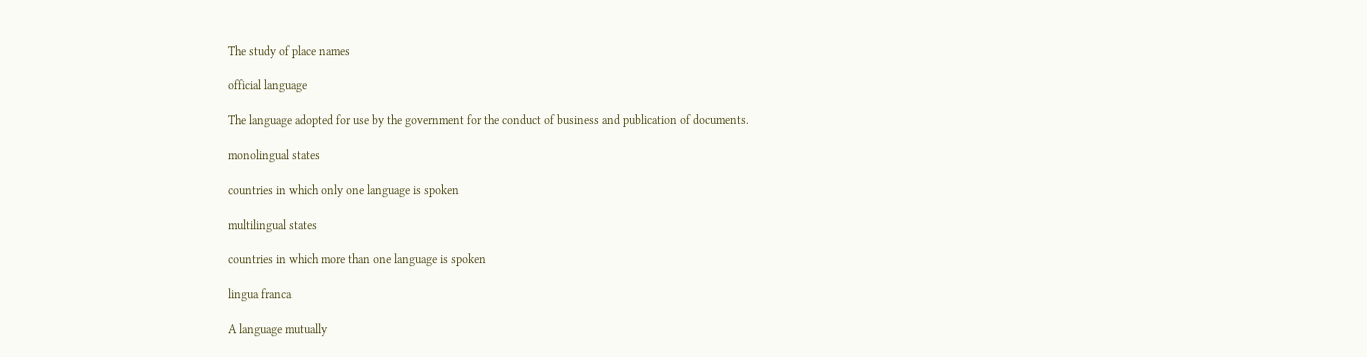The study of place names

official language

The language adopted for use by the government for the conduct of business and publication of documents.

monolingual states

countries in which only one language is spoken

multilingual states

countries in which more than one language is spoken

lingua franca

A language mutually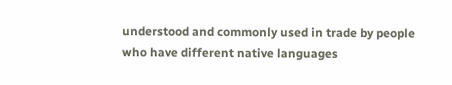understood and commonly used in trade by people who have different native languages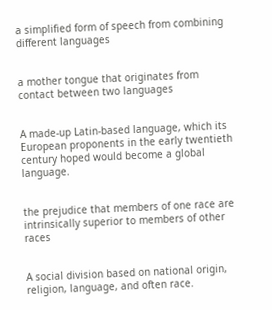a simplified form of speech from combining different languages


a mother tongue that originates from contact between two languages


A made-up Latin-based language, which its European proponents in the early twentieth century hoped would become a global language.


the prejudice that members of one race are intrinsically superior to members of other races


A social division based on national origin, religion, language, and often race.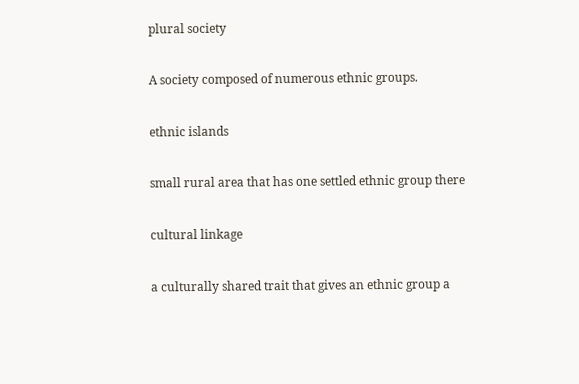plural society

A society composed of numerous ethnic groups.

ethnic islands

small rural area that has one settled ethnic group there

cultural linkage

a culturally shared trait that gives an ethnic group a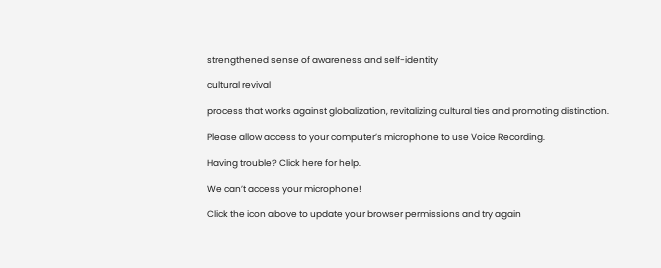strengthened sense of awareness and self-identity

cultural revival

process that works against globalization, revitalizing cultural ties and promoting distinction.

Please allow access to your computer’s microphone to use Voice Recording.

Having trouble? Click here for help.

We can’t access your microphone!

Click the icon above to update your browser permissions and try again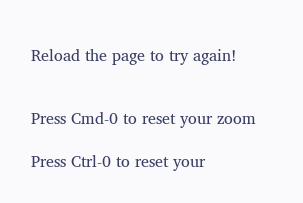Reload the page to try again!


Press Cmd-0 to reset your zoom

Press Ctrl-0 to reset your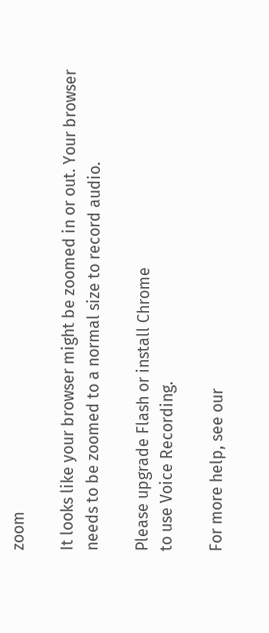zoom

It looks like your browser might be zoomed in or out. Your browser needs to be zoomed to a normal size to record audio.

Please upgrade Flash or install Chrome
to use Voice Recording.

For more help, see our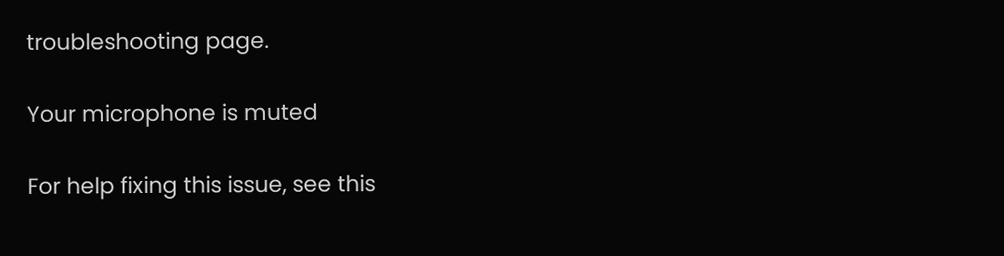troubleshooting page.

Your microphone is muted

For help fixing this issue, see this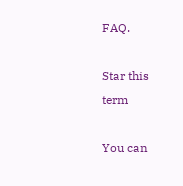FAQ.

Star this term

You can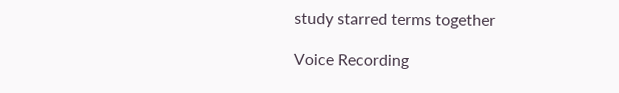study starred terms together

Voice Recording